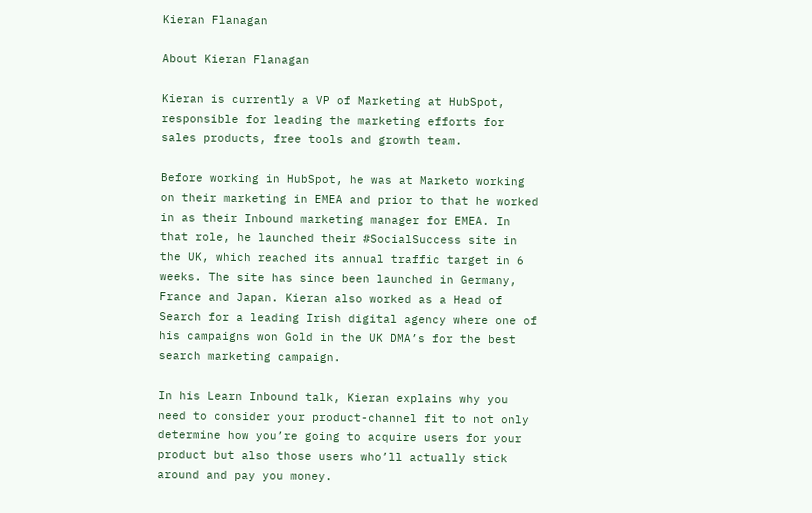Kieran Flanagan

About Kieran Flanagan

Kieran is currently a VP of Marketing at HubSpot, responsible for leading the marketing efforts for sales products, free tools and growth team.

Before working in HubSpot, he was at Marketo working on their marketing in EMEA and prior to that he worked in as their Inbound marketing manager for EMEA. In that role, he launched their #SocialSuccess site in the UK, which reached its annual traffic target in 6 weeks. The site has since been launched in Germany, France and Japan. Kieran also worked as a Head of Search for a leading Irish digital agency where one of his campaigns won Gold in the UK DMA’s for the best search marketing campaign.

In his Learn Inbound talk, Kieran explains why you need to consider your product-channel fit to not only determine how you’re going to acquire users for your product but also those users who’ll actually stick around and pay you money.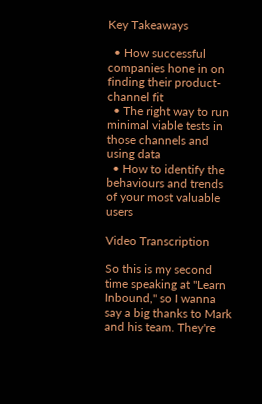Key Takeaways

  • How successful companies hone in on finding their product-channel fit
  • The right way to run minimal viable tests in those channels and using data
  • How to identify the behaviours and trends of your most valuable users

Video Transcription

So this is my second time speaking at "Learn Inbound," so I wanna say a big thanks to Mark and his team. They're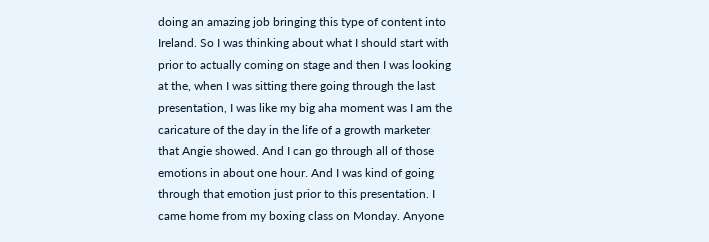doing an amazing job bringing this type of content into Ireland. So I was thinking about what I should start with prior to actually coming on stage and then I was looking at the, when I was sitting there going through the last presentation, I was like my big aha moment was I am the caricature of the day in the life of a growth marketer that Angie showed. And I can go through all of those emotions in about one hour. And I was kind of going through that emotion just prior to this presentation. I came home from my boxing class on Monday. Anyone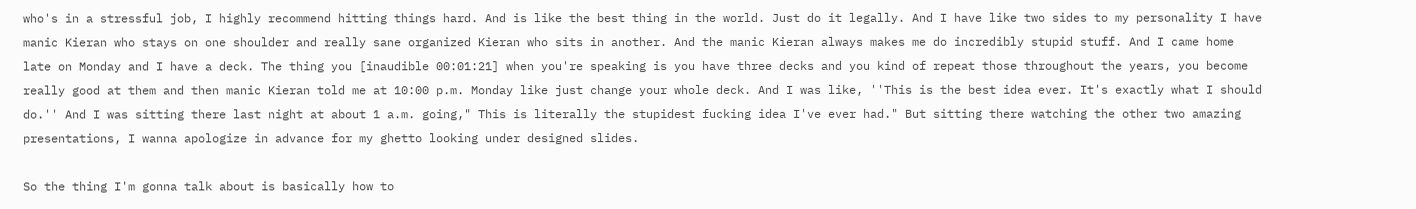who's in a stressful job, I highly recommend hitting things hard. And is like the best thing in the world. Just do it legally. And I have like two sides to my personality I have manic Kieran who stays on one shoulder and really sane organized Kieran who sits in another. And the manic Kieran always makes me do incredibly stupid stuff. And I came home late on Monday and I have a deck. The thing you [inaudible 00:01:21] when you're speaking is you have three decks and you kind of repeat those throughout the years, you become really good at them and then manic Kieran told me at 10:00 p.m. Monday like just change your whole deck. And I was like, ''This is the best idea ever. It's exactly what I should do.'' And I was sitting there last night at about 1 a.m. going," This is literally the stupidest fucking idea I've ever had." But sitting there watching the other two amazing presentations, I wanna apologize in advance for my ghetto looking under designed slides.

So the thing I'm gonna talk about is basically how to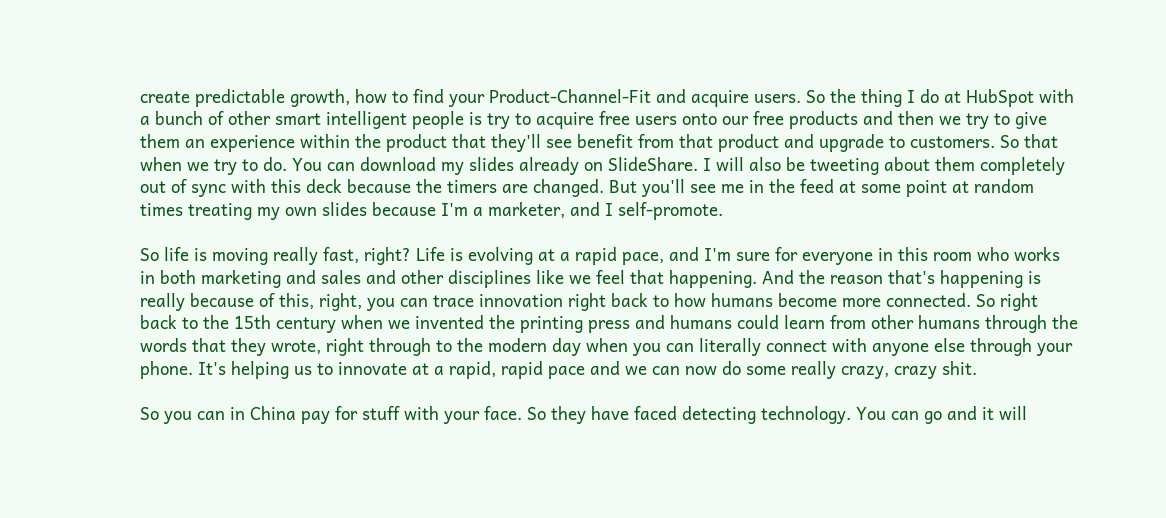create predictable growth, how to find your Product-Channel-Fit and acquire users. So the thing I do at HubSpot with a bunch of other smart intelligent people is try to acquire free users onto our free products and then we try to give them an experience within the product that they'll see benefit from that product and upgrade to customers. So that when we try to do. You can download my slides already on SlideShare. I will also be tweeting about them completely out of sync with this deck because the timers are changed. But you'll see me in the feed at some point at random times treating my own slides because I'm a marketer, and I self-promote.

So life is moving really fast, right? Life is evolving at a rapid pace, and I'm sure for everyone in this room who works in both marketing and sales and other disciplines like we feel that happening. And the reason that's happening is really because of this, right, you can trace innovation right back to how humans become more connected. So right back to the 15th century when we invented the printing press and humans could learn from other humans through the words that they wrote, right through to the modern day when you can literally connect with anyone else through your phone. It's helping us to innovate at a rapid, rapid pace and we can now do some really crazy, crazy shit.

So you can in China pay for stuff with your face. So they have faced detecting technology. You can go and it will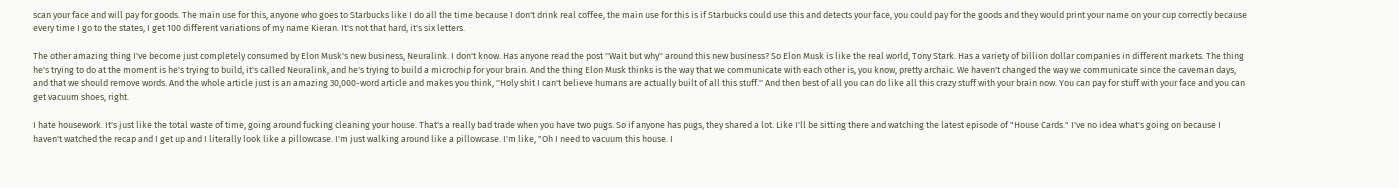scan your face and will pay for goods. The main use for this, anyone who goes to Starbucks like I do all the time because I don't drink real coffee, the main use for this is if Starbucks could use this and detects your face, you could pay for the goods and they would print your name on your cup correctly because every time I go to the states, I get 100 different variations of my name Kieran. It's not that hard, it's six letters.

The other amazing thing I've become just completely consumed by Elon Musk's new business, Neuralink. I don't know. Has anyone read the post ''Wait but why'' around this new business? So Elon Musk is like the real world, Tony Stark. Has a variety of billion dollar companies in different markets. The thing he's trying to do at the moment is he's trying to build, it's called Neuralink, and he's trying to build a microchip for your brain. And the thing Elon Musk thinks is the way that we communicate with each other is, you know, pretty archaic. We haven't changed the way we communicate since the caveman days, and that we should remove words. And the whole article just is an amazing 30,000-word article and makes you think, ''Holy shit I can't believe humans are actually built of all this stuff.'' And then best of all you can do like all this crazy stuff with your brain now. You can pay for stuff with your face and you can get vacuum shoes, right.

I hate housework. It's just like the total waste of time, going around fucking cleaning your house. That's a really bad trade when you have two pugs. So if anyone has pugs, they shared a lot. Like I'll be sitting there and watching the latest episode of "House Cards." I've no idea what's going on because I haven't watched the recap and I get up and I literally look like a pillowcase. I'm just walking around like a pillowcase. I'm like, "Oh I need to vacuum this house. I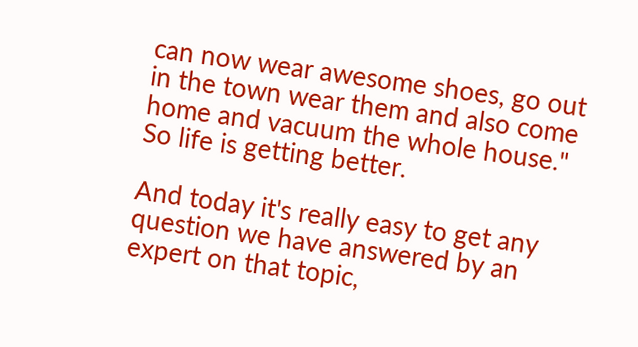can now wear awesome shoes, go out in the town wear them and also come home and vacuum the whole house." So life is getting better.

And today it's really easy to get any question we have answered by an expert on that topic,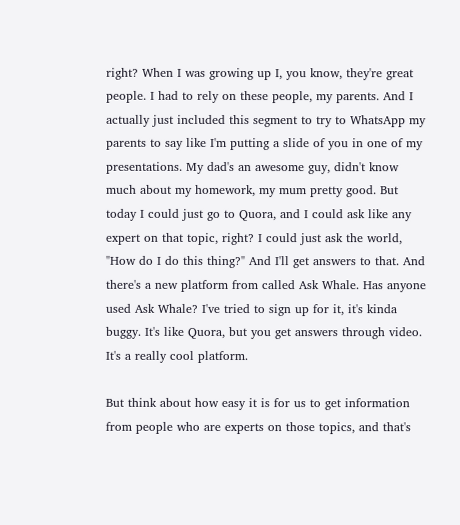right? When I was growing up I, you know, they're great people. I had to rely on these people, my parents. And I actually just included this segment to try to WhatsApp my parents to say like I'm putting a slide of you in one of my presentations. My dad's an awesome guy, didn't know much about my homework, my mum pretty good. But today I could just go to Quora, and I could ask like any expert on that topic, right? I could just ask the world, "How do I do this thing?" And I'll get answers to that. And there's a new platform from called Ask Whale. Has anyone used Ask Whale? I've tried to sign up for it, it's kinda buggy. It's like Quora, but you get answers through video. It's a really cool platform.

But think about how easy it is for us to get information from people who are experts on those topics, and that's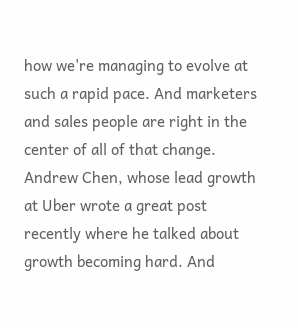how we're managing to evolve at such a rapid pace. And marketers and sales people are right in the center of all of that change. Andrew Chen, whose lead growth at Uber wrote a great post recently where he talked about growth becoming hard. And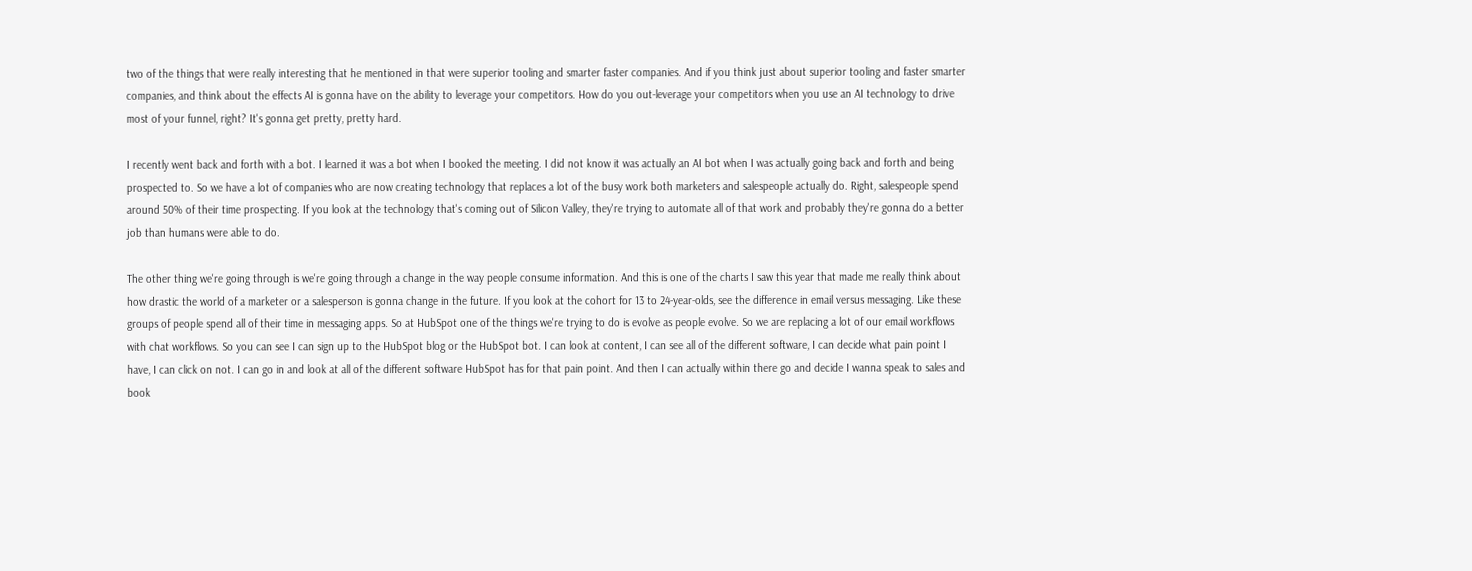two of the things that were really interesting that he mentioned in that were superior tooling and smarter faster companies. And if you think just about superior tooling and faster smarter companies, and think about the effects AI is gonna have on the ability to leverage your competitors. How do you out-leverage your competitors when you use an AI technology to drive most of your funnel, right? It's gonna get pretty, pretty hard.

I recently went back and forth with a bot. I learned it was a bot when I booked the meeting. I did not know it was actually an AI bot when I was actually going back and forth and being prospected to. So we have a lot of companies who are now creating technology that replaces a lot of the busy work both marketers and salespeople actually do. Right, salespeople spend around 50% of their time prospecting. If you look at the technology that's coming out of Silicon Valley, they're trying to automate all of that work and probably they're gonna do a better job than humans were able to do.

The other thing we're going through is we're going through a change in the way people consume information. And this is one of the charts I saw this year that made me really think about how drastic the world of a marketer or a salesperson is gonna change in the future. If you look at the cohort for 13 to 24-year-olds, see the difference in email versus messaging. Like these groups of people spend all of their time in messaging apps. So at HubSpot one of the things we're trying to do is evolve as people evolve. So we are replacing a lot of our email workflows with chat workflows. So you can see I can sign up to the HubSpot blog or the HubSpot bot. I can look at content, I can see all of the different software, I can decide what pain point I have, I can click on not. I can go in and look at all of the different software HubSpot has for that pain point. And then I can actually within there go and decide I wanna speak to sales and book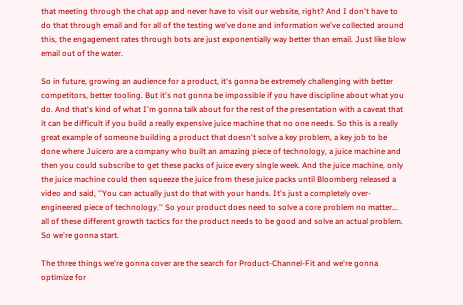that meeting through the chat app and never have to visit our website, right? And I don't have to do that through email and for all of the testing we've done and information we've collected around this, the engagement rates through bots are just exponentially way better than email. Just like blow email out of the water.

So in future, growing an audience for a product, it's gonna be extremely challenging with better competitors, better tooling. But it's not gonna be impossible if you have discipline about what you do. And that's kind of what I'm gonna talk about for the rest of the presentation with a caveat that it can be difficult if you build a really expensive juice machine that no one needs. So this is a really great example of someone building a product that doesn't solve a key problem, a key job to be done where Juicero are a company who built an amazing piece of technology, a juice machine and then you could subscribe to get these packs of juice every single week. And the juice machine, only the juice machine could then squeeze the juice from these juice packs until Bloomberg released a video and said, ''You can actually just do that with your hands. It's just a completely over-engineered piece of technology.'' So your product does need to solve a core problem no matter... all of these different growth tactics for the product needs to be good and solve an actual problem. So we're gonna start.

The three things we're gonna cover are the search for Product-Channel-Fit and we're gonna optimize for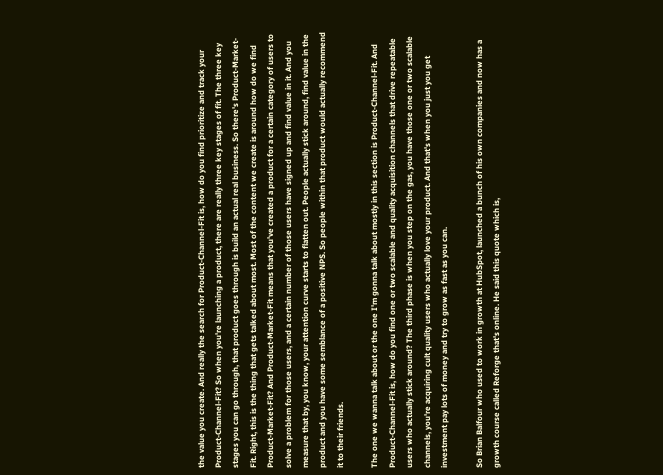the value you create. And really the search for Product-Channel-Fit is, how do you find prioritize and track your Product-Channel-Fit? So when you're launching a product, there are really three key stages of fit. The three key stages you can go through, that product goes through is build an actual real business. So there's Product-Market-Fit. Right, this is the thing that gets talked about most. Most of the content we create is around how do we find Product-Market-Fit? And Product-Market-Fit means that you've created a product for a certain category of users to solve a problem for those users, and a certain number of those users have signed up and find value in it. And you measure that by, you know, your attention curve starts to flatten out. People actually stick around, find value in the product and you have some semblance of a positive NPS. So people within that product would actually recommend it to their friends.

The one we wanna talk about or the one I'm gonna talk about mostly in this section is Product-Channel-Fit. And Product-Channel-Fit is, how do you find one or two scalable and quality acquisition channels that drive repeatable users who actually stick around? The third phase is when you step on the gas, you have those one or two scalable channels, you're acquiring cult quality users who actually love your product. And that's when you just you get investment pay lots of money and try to grow as fast as you can.

So Brian Balfour who used to work in growth at HubSpot, launched a bunch of his own companies and now has a growth course called Reforge that's online. He said this quote which is,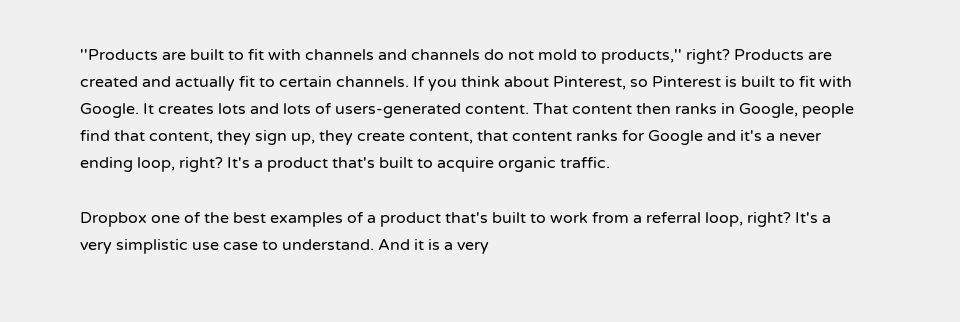''Products are built to fit with channels and channels do not mold to products,'' right? Products are created and actually fit to certain channels. If you think about Pinterest, so Pinterest is built to fit with Google. It creates lots and lots of users-generated content. That content then ranks in Google, people find that content, they sign up, they create content, that content ranks for Google and it's a never ending loop, right? It's a product that's built to acquire organic traffic.

Dropbox one of the best examples of a product that's built to work from a referral loop, right? It's a very simplistic use case to understand. And it is a very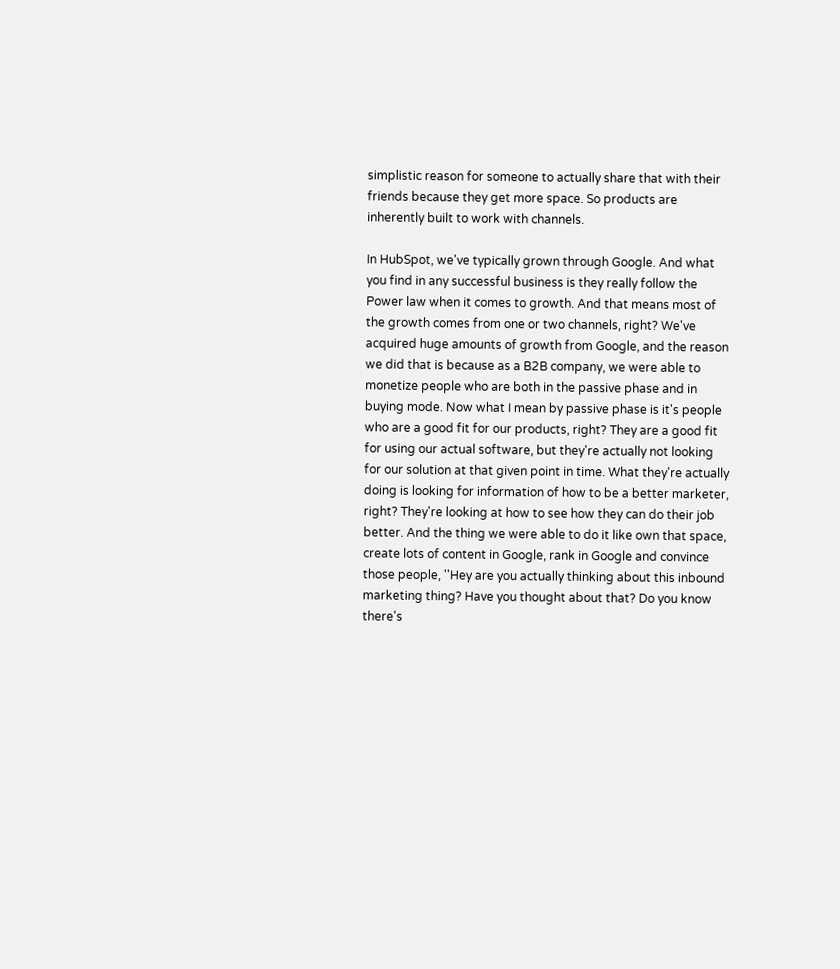simplistic reason for someone to actually share that with their friends because they get more space. So products are inherently built to work with channels.

In HubSpot, we've typically grown through Google. And what you find in any successful business is they really follow the Power law when it comes to growth. And that means most of the growth comes from one or two channels, right? We've acquired huge amounts of growth from Google, and the reason we did that is because as a B2B company, we were able to monetize people who are both in the passive phase and in buying mode. Now what I mean by passive phase is it's people who are a good fit for our products, right? They are a good fit for using our actual software, but they're actually not looking for our solution at that given point in time. What they're actually doing is looking for information of how to be a better marketer, right? They're looking at how to see how they can do their job better. And the thing we were able to do it like own that space, create lots of content in Google, rank in Google and convince those people, ''Hey are you actually thinking about this inbound marketing thing? Have you thought about that? Do you know there's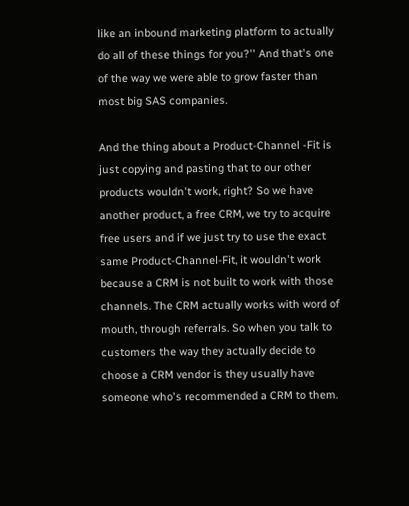like an inbound marketing platform to actually do all of these things for you?'' And that's one of the way we were able to grow faster than most big SAS companies.

And the thing about a Product-Channel -Fit is just copying and pasting that to our other products wouldn't work, right? So we have another product, a free CRM, we try to acquire free users and if we just try to use the exact same Product-Channel-Fit, it wouldn't work because a CRM is not built to work with those channels. The CRM actually works with word of mouth, through referrals. So when you talk to customers the way they actually decide to choose a CRM vendor is they usually have someone who's recommended a CRM to them.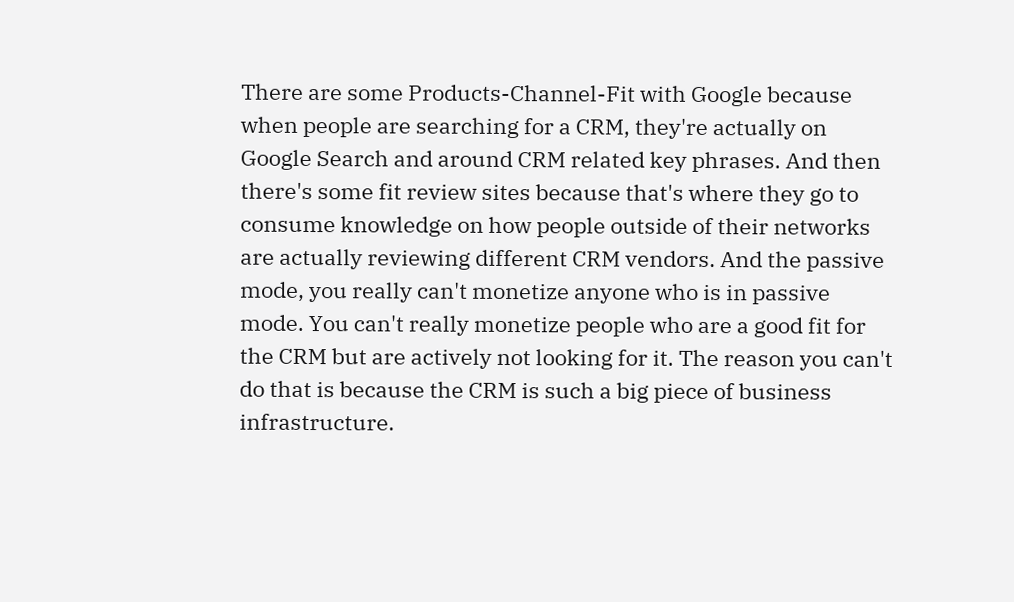There are some Products-Channel-Fit with Google because when people are searching for a CRM, they're actually on Google Search and around CRM related key phrases. And then there's some fit review sites because that's where they go to consume knowledge on how people outside of their networks are actually reviewing different CRM vendors. And the passive mode, you really can't monetize anyone who is in passive mode. You can't really monetize people who are a good fit for the CRM but are actively not looking for it. The reason you can't do that is because the CRM is such a big piece of business infrastructure.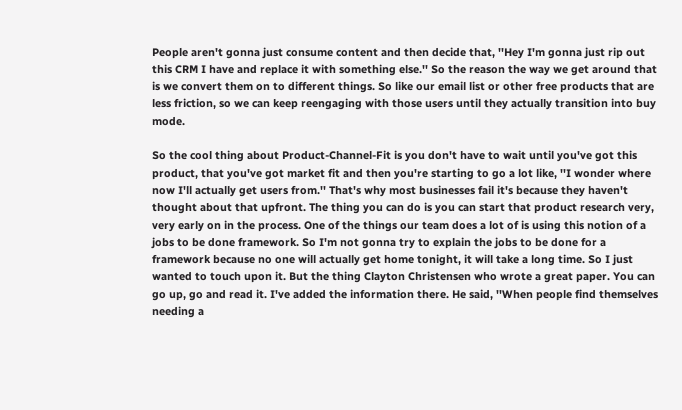People aren't gonna just consume content and then decide that, ''Hey I'm gonna just rip out this CRM I have and replace it with something else.'' So the reason the way we get around that is we convert them on to different things. So like our email list or other free products that are less friction, so we can keep reengaging with those users until they actually transition into buy mode.

So the cool thing about Product-Channel-Fit is you don't have to wait until you've got this product, that you've got market fit and then you're starting to go a lot like, ''I wonder where now I'll actually get users from.'' That's why most businesses fail it's because they haven't thought about that upfront. The thing you can do is you can start that product research very, very early on in the process. One of the things our team does a lot of is using this notion of a jobs to be done framework. So I'm not gonna try to explain the jobs to be done for a framework because no one will actually get home tonight, it will take a long time. So I just wanted to touch upon it. But the thing Clayton Christensen who wrote a great paper. You can go up, go and read it. I've added the information there. He said, ''When people find themselves needing a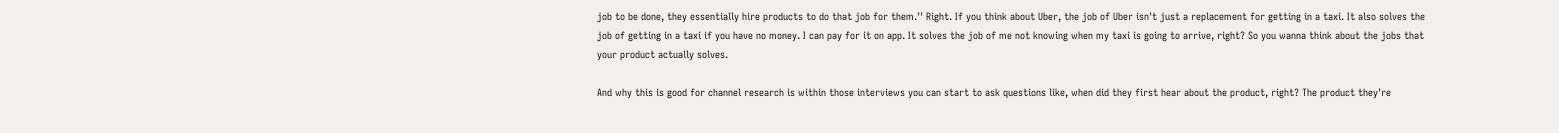job to be done, they essentially hire products to do that job for them.'' Right. If you think about Uber, the job of Uber isn't just a replacement for getting in a taxi. It also solves the job of getting in a taxi if you have no money. I can pay for it on app. It solves the job of me not knowing when my taxi is going to arrive, right? So you wanna think about the jobs that your product actually solves.

And why this is good for channel research is within those interviews you can start to ask questions like, when did they first hear about the product, right? The product they're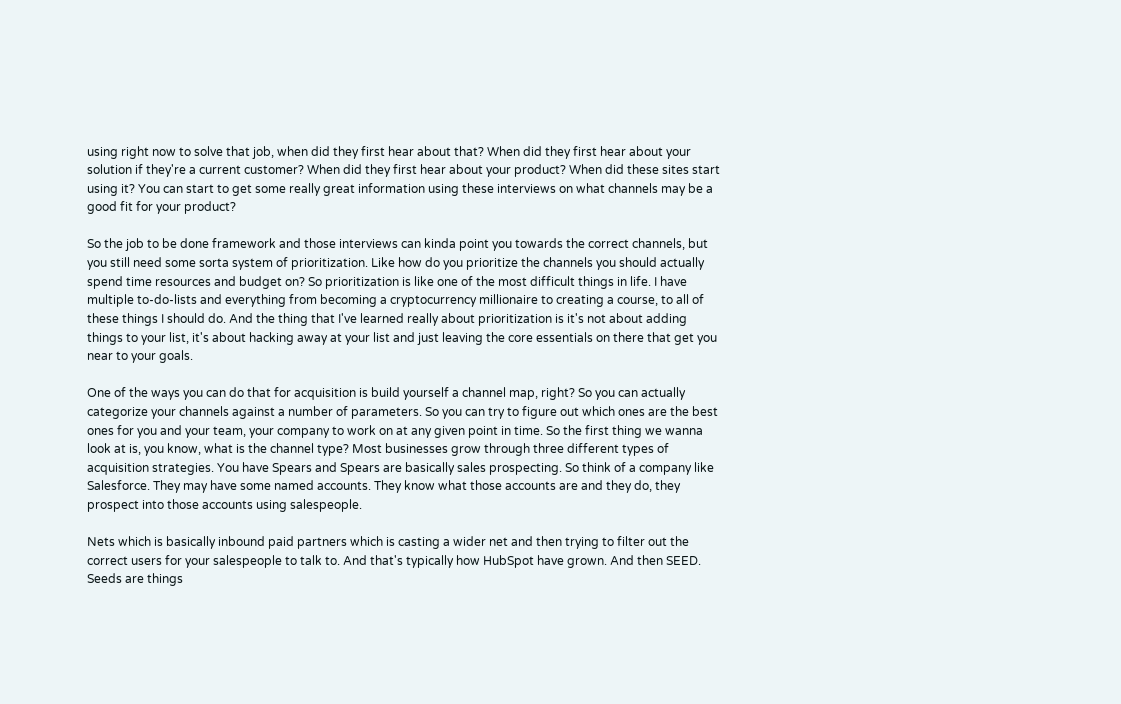using right now to solve that job, when did they first hear about that? When did they first hear about your solution if they're a current customer? When did they first hear about your product? When did these sites start using it? You can start to get some really great information using these interviews on what channels may be a good fit for your product?

So the job to be done framework and those interviews can kinda point you towards the correct channels, but you still need some sorta system of prioritization. Like how do you prioritize the channels you should actually spend time resources and budget on? So prioritization is like one of the most difficult things in life. I have multiple to-do-lists and everything from becoming a cryptocurrency millionaire to creating a course, to all of these things I should do. And the thing that I've learned really about prioritization is it's not about adding things to your list, it's about hacking away at your list and just leaving the core essentials on there that get you near to your goals.

One of the ways you can do that for acquisition is build yourself a channel map, right? So you can actually categorize your channels against a number of parameters. So you can try to figure out which ones are the best ones for you and your team, your company to work on at any given point in time. So the first thing we wanna look at is, you know, what is the channel type? Most businesses grow through three different types of acquisition strategies. You have Spears and Spears are basically sales prospecting. So think of a company like Salesforce. They may have some named accounts. They know what those accounts are and they do, they prospect into those accounts using salespeople.

Nets which is basically inbound paid partners which is casting a wider net and then trying to filter out the correct users for your salespeople to talk to. And that's typically how HubSpot have grown. And then SEED. Seeds are things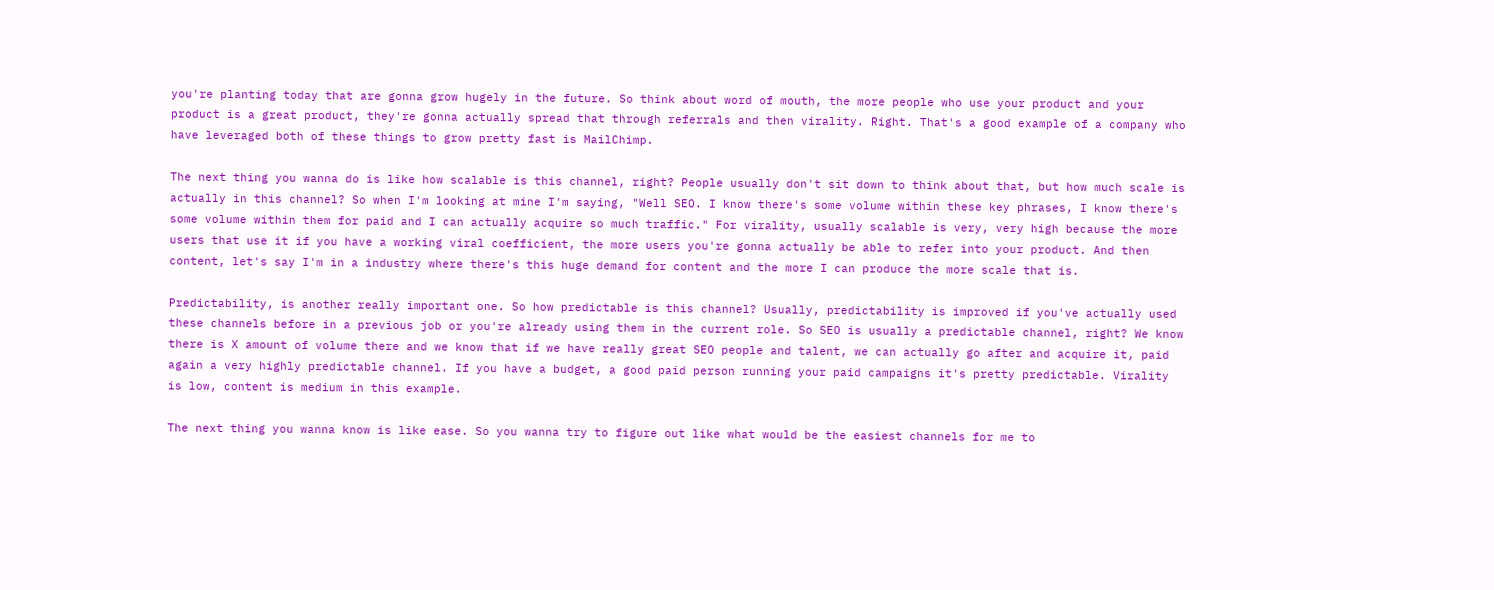you're planting today that are gonna grow hugely in the future. So think about word of mouth, the more people who use your product and your product is a great product, they're gonna actually spread that through referrals and then virality. Right. That's a good example of a company who have leveraged both of these things to grow pretty fast is MailChimp.

The next thing you wanna do is like how scalable is this channel, right? People usually don't sit down to think about that, but how much scale is actually in this channel? So when I'm looking at mine I'm saying, "Well SEO. I know there's some volume within these key phrases, I know there's some volume within them for paid and I can actually acquire so much traffic." For virality, usually scalable is very, very high because the more users that use it if you have a working viral coefficient, the more users you're gonna actually be able to refer into your product. And then content, let's say I'm in a industry where there's this huge demand for content and the more I can produce the more scale that is.

Predictability, is another really important one. So how predictable is this channel? Usually, predictability is improved if you've actually used these channels before in a previous job or you're already using them in the current role. So SEO is usually a predictable channel, right? We know there is X amount of volume there and we know that if we have really great SEO people and talent, we can actually go after and acquire it, paid again a very highly predictable channel. If you have a budget, a good paid person running your paid campaigns it's pretty predictable. Virality is low, content is medium in this example.

The next thing you wanna know is like ease. So you wanna try to figure out like what would be the easiest channels for me to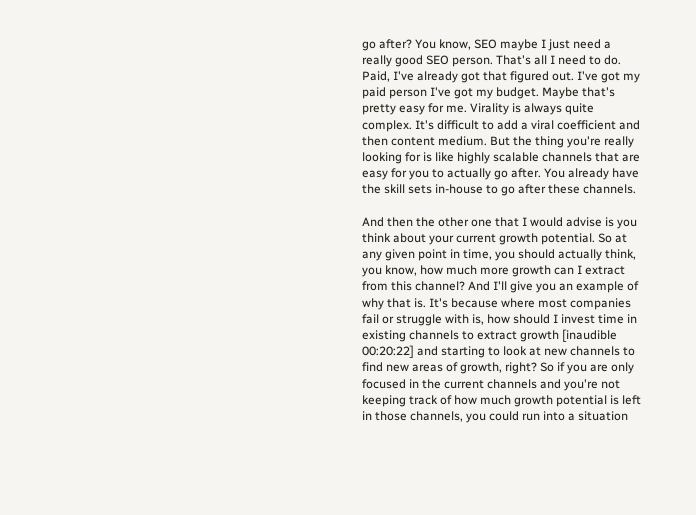go after? You know, SEO maybe I just need a really good SEO person. That's all I need to do. Paid, I've already got that figured out. I've got my paid person I've got my budget. Maybe that's pretty easy for me. Virality is always quite complex. It's difficult to add a viral coefficient and then content medium. But the thing you're really looking for is like highly scalable channels that are easy for you to actually go after. You already have the skill sets in-house to go after these channels.

And then the other one that I would advise is you think about your current growth potential. So at any given point in time, you should actually think, you know, how much more growth can I extract from this channel? And I'll give you an example of why that is. It's because where most companies fail or struggle with is, how should I invest time in existing channels to extract growth [inaudible 00:20:22] and starting to look at new channels to find new areas of growth, right? So if you are only focused in the current channels and you're not keeping track of how much growth potential is left in those channels, you could run into a situation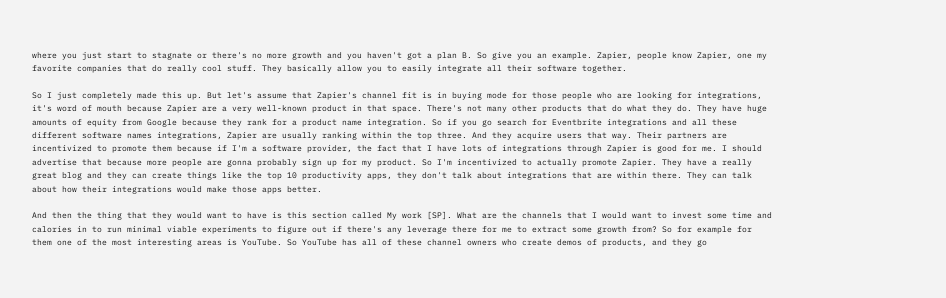where you just start to stagnate or there's no more growth and you haven't got a plan B. So give you an example. Zapier, people know Zapier, one my favorite companies that do really cool stuff. They basically allow you to easily integrate all their software together.

So I just completely made this up. But let's assume that Zapier's channel fit is in buying mode for those people who are looking for integrations, it's word of mouth because Zapier are a very well-known product in that space. There's not many other products that do what they do. They have huge amounts of equity from Google because they rank for a product name integration. So if you go search for Eventbrite integrations and all these different software names integrations, Zapier are usually ranking within the top three. And they acquire users that way. Their partners are incentivized to promote them because if I'm a software provider, the fact that I have lots of integrations through Zapier is good for me. I should advertise that because more people are gonna probably sign up for my product. So I'm incentivized to actually promote Zapier. They have a really great blog and they can create things like the top 10 productivity apps, they don't talk about integrations that are within there. They can talk about how their integrations would make those apps better.

And then the thing that they would want to have is this section called My work [SP]. What are the channels that I would want to invest some time and calories in to run minimal viable experiments to figure out if there's any leverage there for me to extract some growth from? So for example for them one of the most interesting areas is YouTube. So YouTube has all of these channel owners who create demos of products, and they go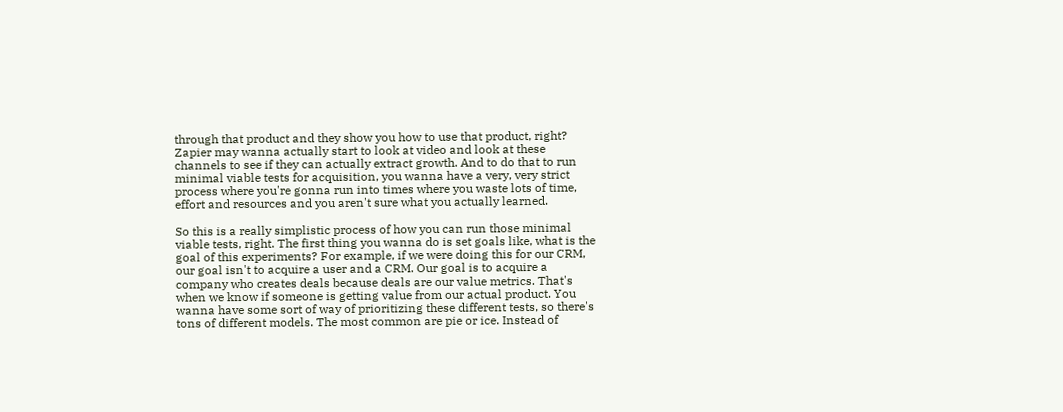through that product and they show you how to use that product, right? Zapier may wanna actually start to look at video and look at these channels to see if they can actually extract growth. And to do that to run minimal viable tests for acquisition, you wanna have a very, very strict process where you're gonna run into times where you waste lots of time, effort and resources and you aren't sure what you actually learned.

So this is a really simplistic process of how you can run those minimal viable tests, right. The first thing you wanna do is set goals like, what is the goal of this experiments? For example, if we were doing this for our CRM, our goal isn't to acquire a user and a CRM. Our goal is to acquire a company who creates deals because deals are our value metrics. That's when we know if someone is getting value from our actual product. You wanna have some sort of way of prioritizing these different tests, so there's tons of different models. The most common are pie or ice. Instead of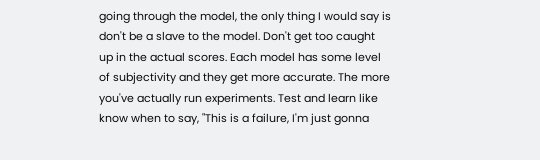going through the model, the only thing I would say is don't be a slave to the model. Don't get too caught up in the actual scores. Each model has some level of subjectivity and they get more accurate. The more you've actually run experiments. Test and learn like know when to say, "This is a failure, I'm just gonna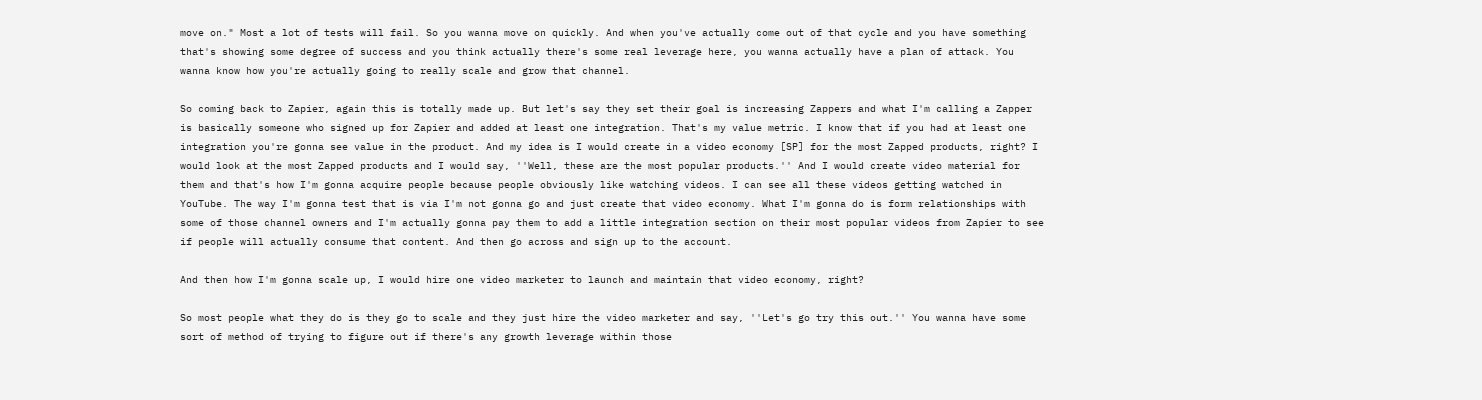move on." Most a lot of tests will fail. So you wanna move on quickly. And when you've actually come out of that cycle and you have something that's showing some degree of success and you think actually there's some real leverage here, you wanna actually have a plan of attack. You wanna know how you're actually going to really scale and grow that channel.

So coming back to Zapier, again this is totally made up. But let's say they set their goal is increasing Zappers and what I'm calling a Zapper is basically someone who signed up for Zapier and added at least one integration. That's my value metric. I know that if you had at least one integration you're gonna see value in the product. And my idea is I would create in a video economy [SP] for the most Zapped products, right? I would look at the most Zapped products and I would say, ''Well, these are the most popular products.'' And I would create video material for them and that's how I'm gonna acquire people because people obviously like watching videos. I can see all these videos getting watched in YouTube. The way I'm gonna test that is via I'm not gonna go and just create that video economy. What I'm gonna do is form relationships with some of those channel owners and I'm actually gonna pay them to add a little integration section on their most popular videos from Zapier to see if people will actually consume that content. And then go across and sign up to the account.

And then how I'm gonna scale up, I would hire one video marketer to launch and maintain that video economy, right?

So most people what they do is they go to scale and they just hire the video marketer and say, ''Let's go try this out.'' You wanna have some sort of method of trying to figure out if there's any growth leverage within those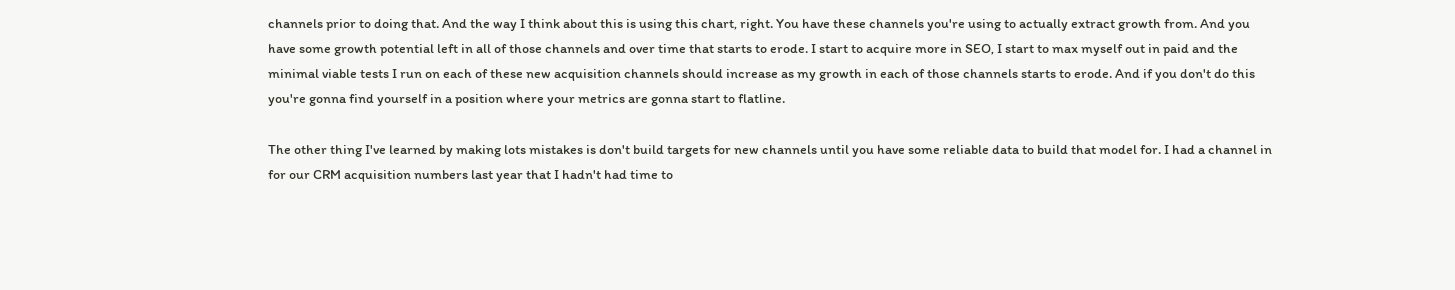channels prior to doing that. And the way I think about this is using this chart, right. You have these channels you're using to actually extract growth from. And you have some growth potential left in all of those channels and over time that starts to erode. I start to acquire more in SEO, I start to max myself out in paid and the minimal viable tests I run on each of these new acquisition channels should increase as my growth in each of those channels starts to erode. And if you don't do this you're gonna find yourself in a position where your metrics are gonna start to flatline.

The other thing I've learned by making lots mistakes is don't build targets for new channels until you have some reliable data to build that model for. I had a channel in for our CRM acquisition numbers last year that I hadn't had time to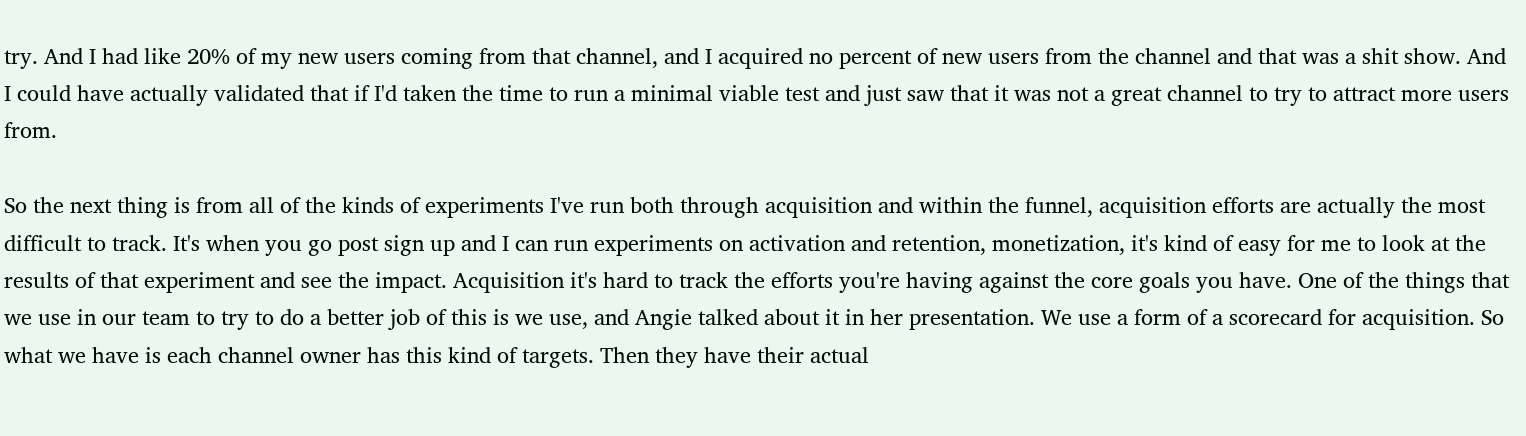try. And I had like 20% of my new users coming from that channel, and I acquired no percent of new users from the channel and that was a shit show. And I could have actually validated that if I'd taken the time to run a minimal viable test and just saw that it was not a great channel to try to attract more users from.

So the next thing is from all of the kinds of experiments I've run both through acquisition and within the funnel, acquisition efforts are actually the most difficult to track. It's when you go post sign up and I can run experiments on activation and retention, monetization, it's kind of easy for me to look at the results of that experiment and see the impact. Acquisition it's hard to track the efforts you're having against the core goals you have. One of the things that we use in our team to try to do a better job of this is we use, and Angie talked about it in her presentation. We use a form of a scorecard for acquisition. So what we have is each channel owner has this kind of targets. Then they have their actual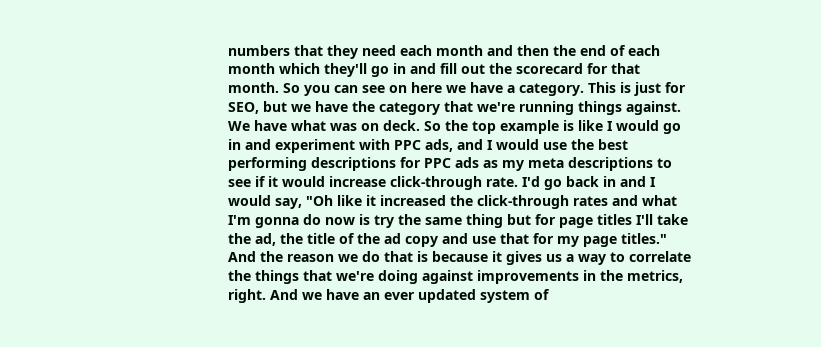numbers that they need each month and then the end of each month which they'll go in and fill out the scorecard for that month. So you can see on here we have a category. This is just for SEO, but we have the category that we're running things against. We have what was on deck. So the top example is like I would go in and experiment with PPC ads, and I would use the best performing descriptions for PPC ads as my meta descriptions to see if it would increase click-through rate. I'd go back in and I would say, "Oh like it increased the click-through rates and what I'm gonna do now is try the same thing but for page titles I'll take the ad, the title of the ad copy and use that for my page titles." And the reason we do that is because it gives us a way to correlate the things that we're doing against improvements in the metrics, right. And we have an ever updated system of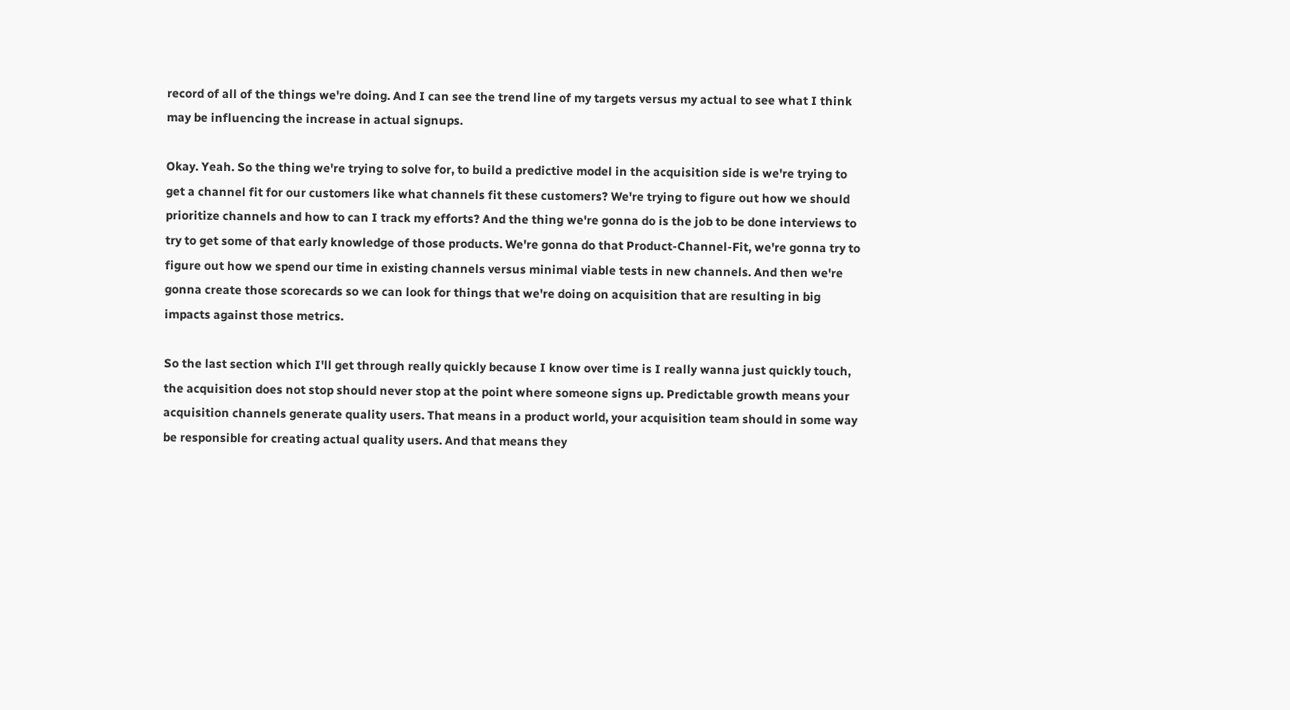record of all of the things we're doing. And I can see the trend line of my targets versus my actual to see what I think may be influencing the increase in actual signups.

Okay. Yeah. So the thing we're trying to solve for, to build a predictive model in the acquisition side is we're trying to get a channel fit for our customers like what channels fit these customers? We're trying to figure out how we should prioritize channels and how to can I track my efforts? And the thing we're gonna do is the job to be done interviews to try to get some of that early knowledge of those products. We're gonna do that Product-Channel-Fit, we're gonna try to figure out how we spend our time in existing channels versus minimal viable tests in new channels. And then we're gonna create those scorecards so we can look for things that we're doing on acquisition that are resulting in big impacts against those metrics.

So the last section which I'll get through really quickly because I know over time is I really wanna just quickly touch, the acquisition does not stop should never stop at the point where someone signs up. Predictable growth means your acquisition channels generate quality users. That means in a product world, your acquisition team should in some way be responsible for creating actual quality users. And that means they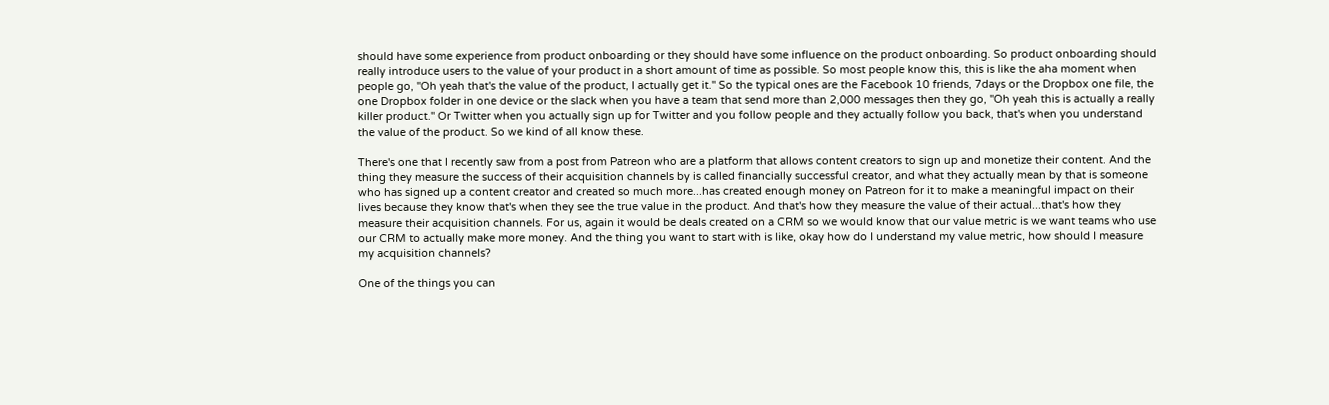should have some experience from product onboarding or they should have some influence on the product onboarding. So product onboarding should really introduce users to the value of your product in a short amount of time as possible. So most people know this, this is like the aha moment when people go, ''Oh yeah that's the value of the product, I actually get it.'' So the typical ones are the Facebook 10 friends, 7days or the Dropbox one file, the one Dropbox folder in one device or the slack when you have a team that send more than 2,000 messages then they go, ''Oh yeah this is actually a really killer product.'' Or Twitter when you actually sign up for Twitter and you follow people and they actually follow you back, that's when you understand the value of the product. So we kind of all know these.

There's one that I recently saw from a post from Patreon who are a platform that allows content creators to sign up and monetize their content. And the thing they measure the success of their acquisition channels by is called financially successful creator, and what they actually mean by that is someone who has signed up a content creator and created so much more...has created enough money on Patreon for it to make a meaningful impact on their lives because they know that's when they see the true value in the product. And that's how they measure the value of their actual...that's how they measure their acquisition channels. For us, again it would be deals created on a CRM so we would know that our value metric is we want teams who use our CRM to actually make more money. And the thing you want to start with is like, okay how do I understand my value metric, how should I measure my acquisition channels?

One of the things you can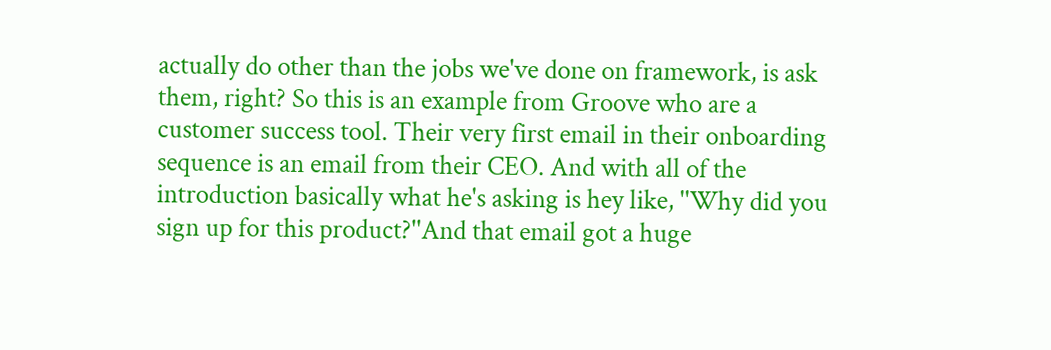actually do other than the jobs we've done on framework, is ask them, right? So this is an example from Groove who are a customer success tool. Their very first email in their onboarding sequence is an email from their CEO. And with all of the introduction basically what he's asking is hey like, ''Why did you sign up for this product?''And that email got a huge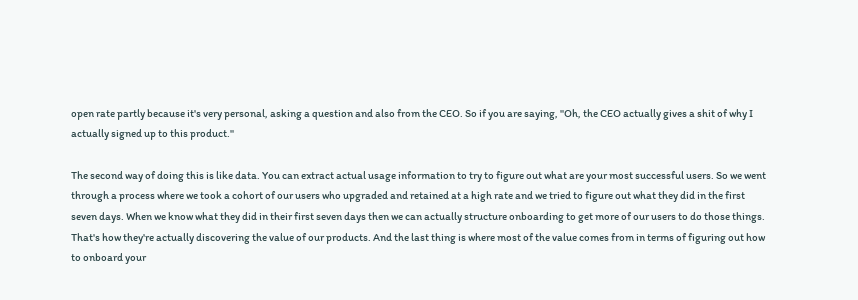open rate partly because it's very personal, asking a question and also from the CEO. So if you are saying, ''Oh, the CEO actually gives a shit of why I actually signed up to this product.''

The second way of doing this is like data. You can extract actual usage information to try to figure out what are your most successful users. So we went through a process where we took a cohort of our users who upgraded and retained at a high rate and we tried to figure out what they did in the first seven days. When we know what they did in their first seven days then we can actually structure onboarding to get more of our users to do those things. That's how they're actually discovering the value of our products. And the last thing is where most of the value comes from in terms of figuring out how to onboard your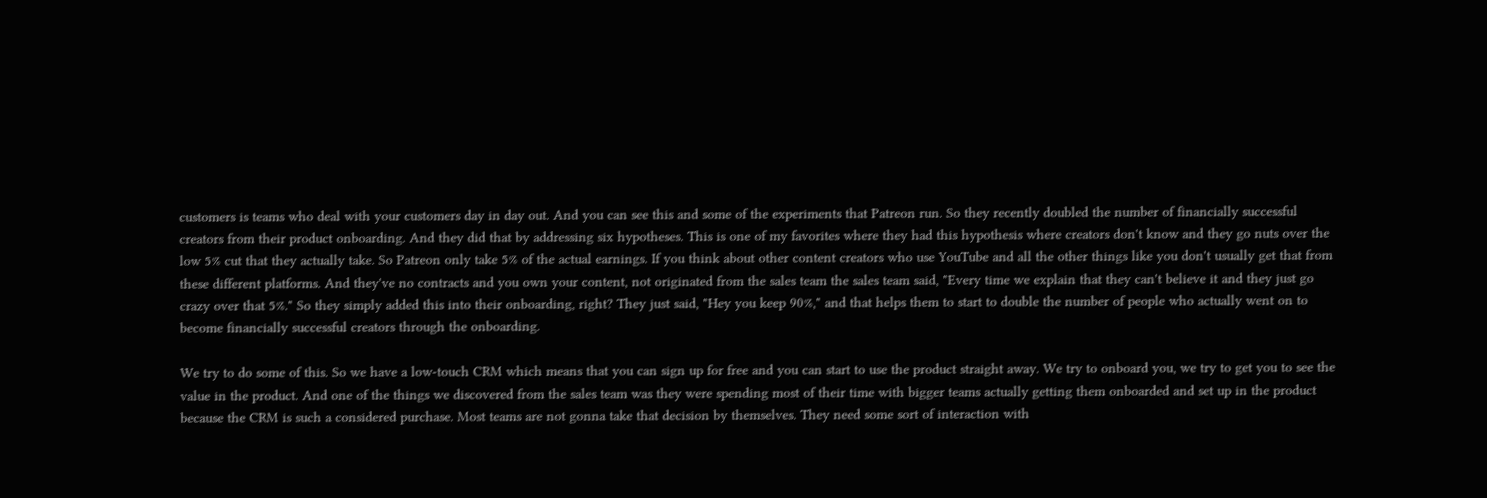customers is teams who deal with your customers day in day out. And you can see this and some of the experiments that Patreon run. So they recently doubled the number of financially successful creators from their product onboarding. And they did that by addressing six hypotheses. This is one of my favorites where they had this hypothesis where creators don't know and they go nuts over the low 5% cut that they actually take. So Patreon only take 5% of the actual earnings. If you think about other content creators who use YouTube and all the other things like you don't usually get that from these different platforms. And they've no contracts and you own your content, not originated from the sales team the sales team said, "Every time we explain that they can't believe it and they just go crazy over that 5%." So they simply added this into their onboarding, right? They just said, "Hey you keep 90%," and that helps them to start to double the number of people who actually went on to become financially successful creators through the onboarding.

We try to do some of this. So we have a low-touch CRM which means that you can sign up for free and you can start to use the product straight away. We try to onboard you, we try to get you to see the value in the product. And one of the things we discovered from the sales team was they were spending most of their time with bigger teams actually getting them onboarded and set up in the product because the CRM is such a considered purchase. Most teams are not gonna take that decision by themselves. They need some sort of interaction with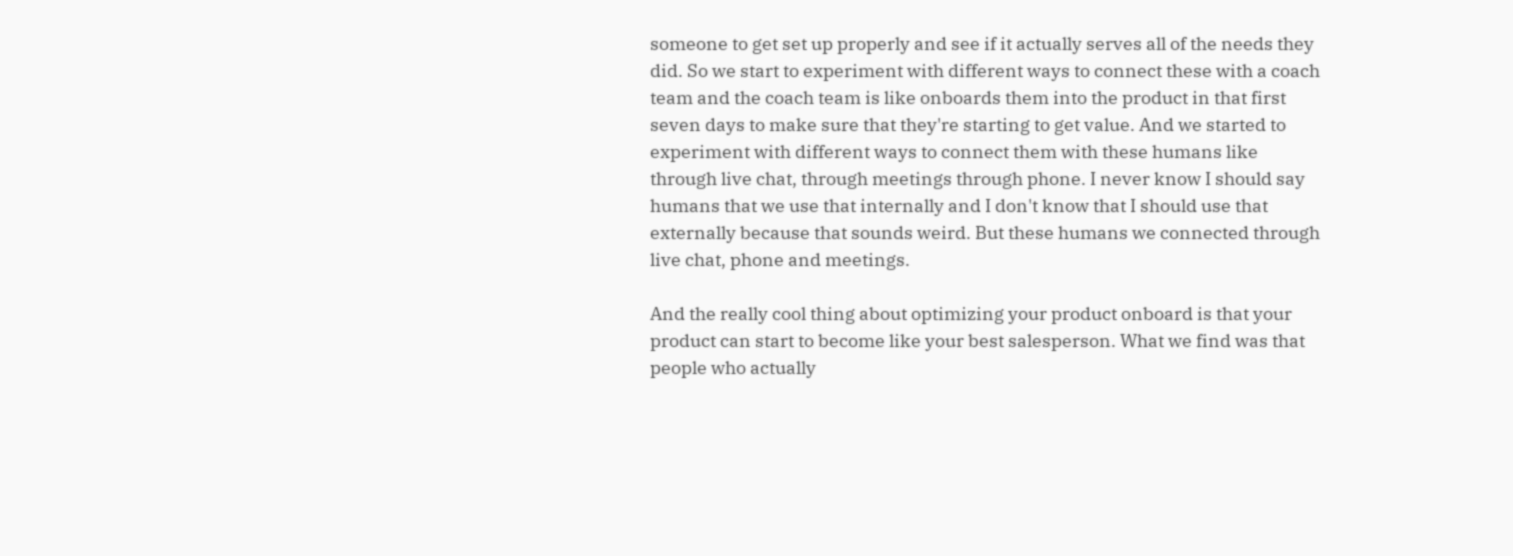someone to get set up properly and see if it actually serves all of the needs they did. So we start to experiment with different ways to connect these with a coach team and the coach team is like onboards them into the product in that first seven days to make sure that they're starting to get value. And we started to experiment with different ways to connect them with these humans like through live chat, through meetings through phone. I never know I should say humans that we use that internally and I don't know that I should use that externally because that sounds weird. But these humans we connected through live chat, phone and meetings.

And the really cool thing about optimizing your product onboard is that your product can start to become like your best salesperson. What we find was that people who actually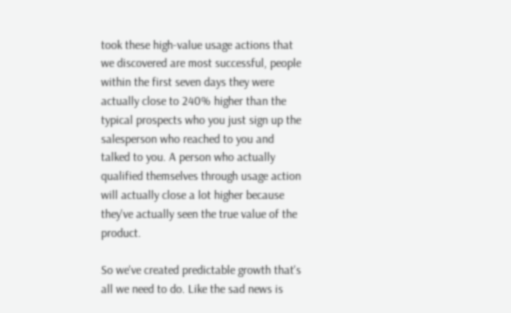took these high-value usage actions that we discovered are most successful, people within the first seven days they were actually close to 240% higher than the typical prospects who you just sign up the salesperson who reached to you and talked to you. A person who actually qualified themselves through usage action will actually close a lot higher because they've actually seen the true value of the product.

So we've created predictable growth that's all we need to do. Like the sad news is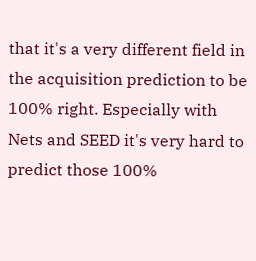that it's a very different field in the acquisition prediction to be 100% right. Especially with Nets and SEED it's very hard to predict those 100%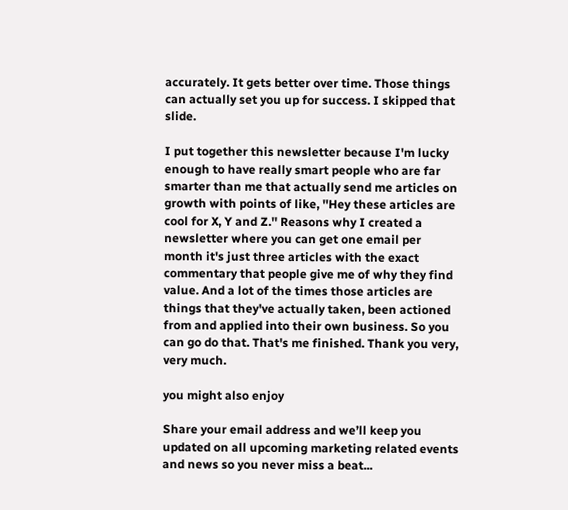accurately. It gets better over time. Those things can actually set you up for success. I skipped that slide.

I put together this newsletter because I'm lucky enough to have really smart people who are far smarter than me that actually send me articles on growth with points of like, ''Hey these articles are cool for X, Y and Z.'' Reasons why I created a newsletter where you can get one email per month it's just three articles with the exact commentary that people give me of why they find value. And a lot of the times those articles are things that they've actually taken, been actioned from and applied into their own business. So you can go do that. That's me finished. Thank you very, very much.

you might also enjoy

Share your email address and we’ll keep you updated on all upcoming marketing related events and news so you never miss a beat...